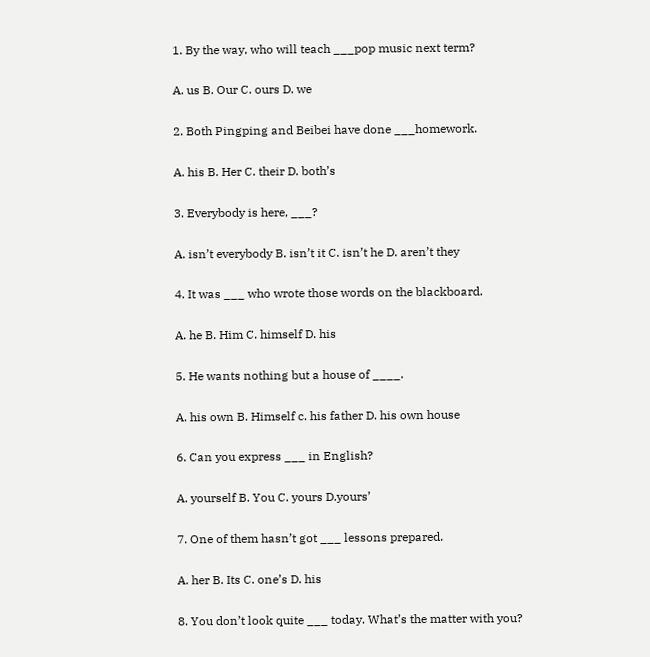1. By the way, who will teach ___pop music next term?

A. us B. Our C. ours D. we

2. Both Pingping and Beibei have done ___homework.

A. his B. Her C. their D. both’s

3. Everybody is here, ___?

A. isn’t everybody B. isn’t it C. isn’t he D. aren’t they

4. It was ___ who wrote those words on the blackboard.

A. he B. Him C. himself D. his

5. He wants nothing but a house of ____.

A. his own B. Himself c. his father D. his own house

6. Can you express ___ in English?

A. yourself B. You C. yours D.yours’

7. One of them hasn’t got ___ lessons prepared.

A. her B. Its C. one’s D. his

8. You don’t look quite ___ today. What’s the matter with you?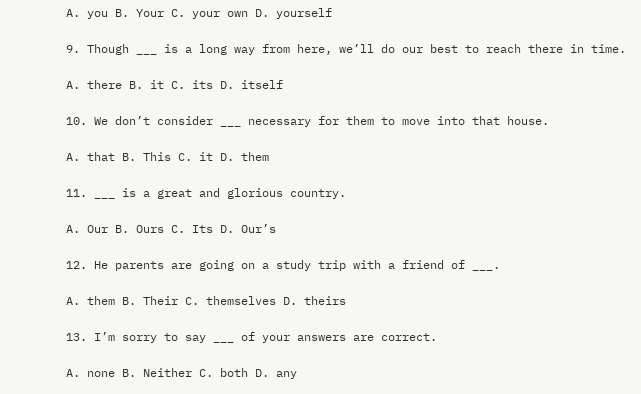A. you B. Your C. your own D. yourself

9. Though ___ is a long way from here, we’ll do our best to reach there in time.

A. there B. it C. its D. itself

10. We don’t consider ___ necessary for them to move into that house.

A. that B. This C. it D. them

11. ___ is a great and glorious country.

A. Our B. Ours C. Its D. Our’s

12. He parents are going on a study trip with a friend of ___.

A. them B. Their C. themselves D. theirs

13. I’m sorry to say ___ of your answers are correct.

A. none B. Neither C. both D. any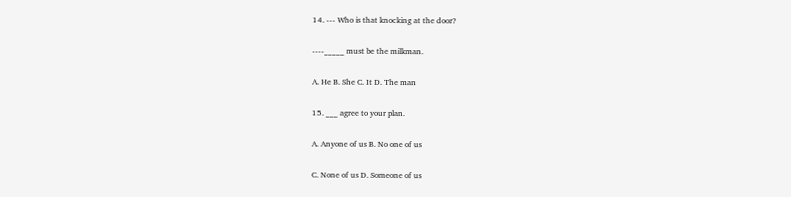14. --- Who is that knocking at the door?

----_____ must be the milkman.

A. He B. She C. It D. The man

15. ___ agree to your plan.

A. Anyone of us B. No one of us

C. None of us D. Someone of us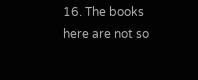16. The books here are not so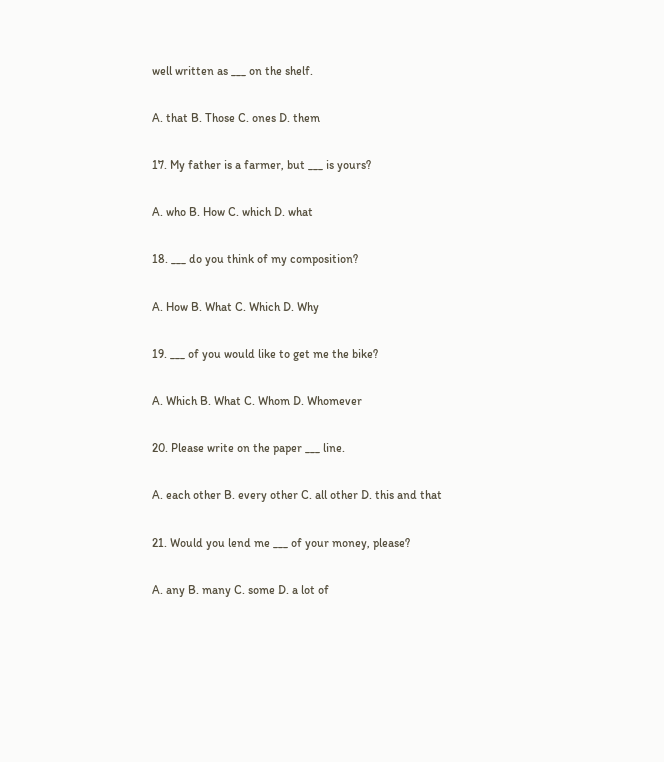well written as ___ on the shelf.

A. that B. Those C. ones D. them

17. My father is a farmer, but ___ is yours?

A. who B. How C. which D. what

18. ___ do you think of my composition?

A. How B. What C. Which D. Why

19. ___ of you would like to get me the bike?

A. Which B. What C. Whom D. Whomever

20. Please write on the paper ___ line.

A. each other B. every other C. all other D. this and that

21. Would you lend me ___ of your money, please?

A. any B. many C. some D. a lot of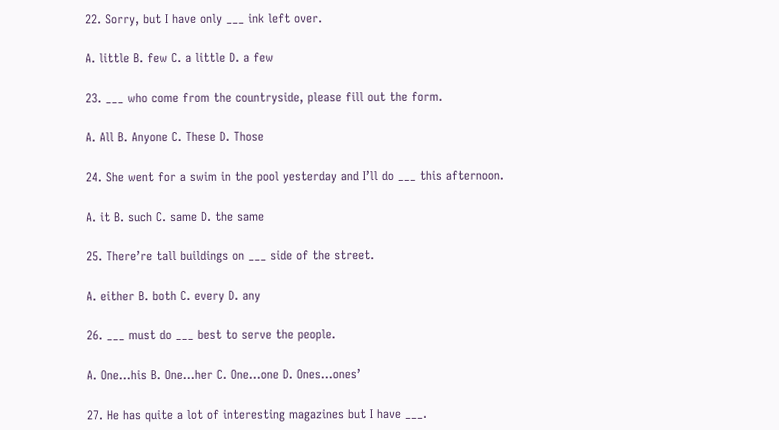22. Sorry, but I have only ___ ink left over.

A. little B. few C. a little D. a few

23. ___ who come from the countryside, please fill out the form.

A. All B. Anyone C. These D. Those

24. She went for a swim in the pool yesterday and I’ll do ___ this afternoon.

A. it B. such C. same D. the same

25. There’re tall buildings on ___ side of the street.

A. either B. both C. every D. any

26. ___ must do ___ best to serve the people.

A. One…his B. One…her C. One…one D. Ones…ones’

27. He has quite a lot of interesting magazines but I have ___.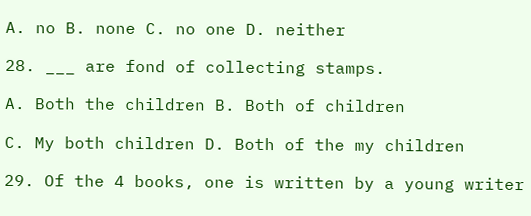A. no B. none C. no one D. neither

28. ___ are fond of collecting stamps.

A. Both the children B. Both of children

C. My both children D. Both of the my children

29. Of the 4 books, one is written by a young writer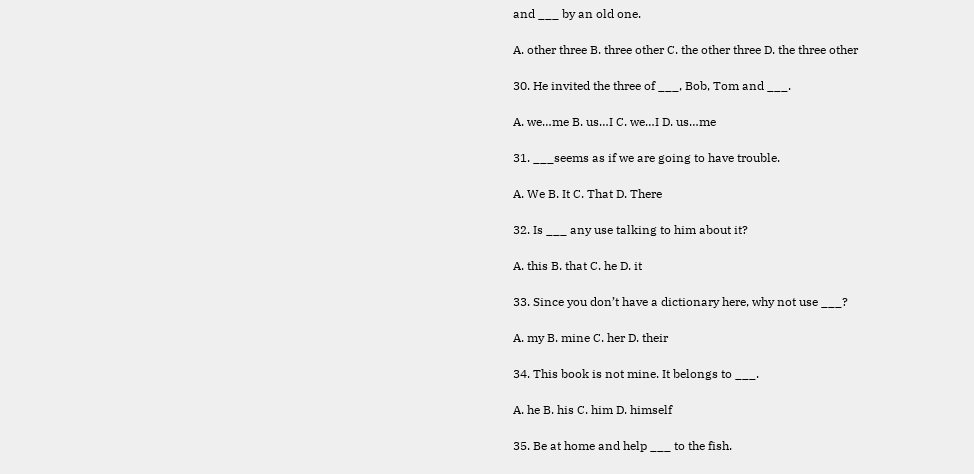and ___ by an old one.

A. other three B. three other C. the other three D. the three other

30. He invited the three of ___, Bob, Tom and ___.

A. we…me B. us…I C. we…I D. us…me

31. ___seems as if we are going to have trouble.

A. We B. It C. That D. There

32. Is ___ any use talking to him about it?

A. this B. that C. he D. it

33. Since you don’t have a dictionary here, why not use ___?

A. my B. mine C. her D. their

34. This book is not mine. It belongs to ___.

A. he B. his C. him D. himself

35. Be at home and help ___ to the fish.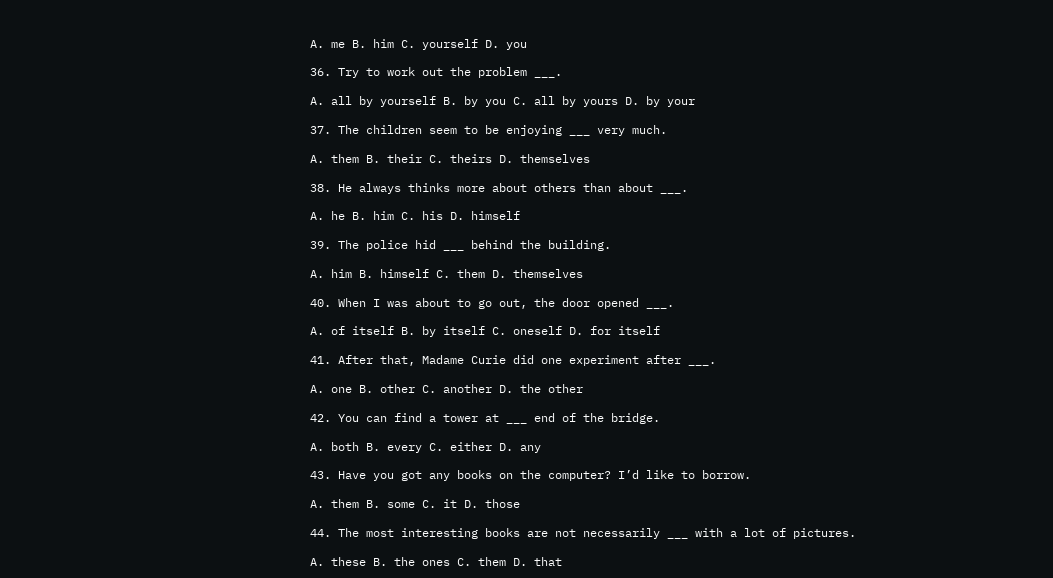A. me B. him C. yourself D. you

36. Try to work out the problem ___.

A. all by yourself B. by you C. all by yours D. by your

37. The children seem to be enjoying ___ very much.

A. them B. their C. theirs D. themselves

38. He always thinks more about others than about ___.

A. he B. him C. his D. himself

39. The police hid ___ behind the building.

A. him B. himself C. them D. themselves

40. When I was about to go out, the door opened ___.

A. of itself B. by itself C. oneself D. for itself

41. After that, Madame Curie did one experiment after ___.

A. one B. other C. another D. the other

42. You can find a tower at ___ end of the bridge.

A. both B. every C. either D. any

43. Have you got any books on the computer? I’d like to borrow.

A. them B. some C. it D. those

44. The most interesting books are not necessarily ___ with a lot of pictures.

A. these B. the ones C. them D. that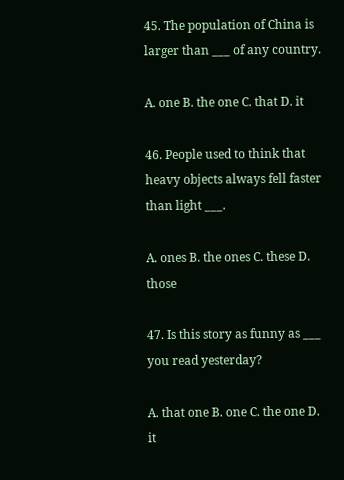45. The population of China is larger than ___ of any country.

A. one B. the one C. that D. it

46. People used to think that heavy objects always fell faster than light ___.

A. ones B. the ones C. these D. those

47. Is this story as funny as ___ you read yesterday?

A. that one B. one C. the one D. it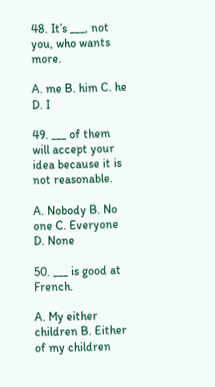48. It’s ___, not you, who wants more.

A. me B. him C. he D. I

49. ___ of them will accept your idea because it is not reasonable.

A. Nobody B. No one C. Everyone D. None

50. ___ is good at French.

A. My either children B. Either of my children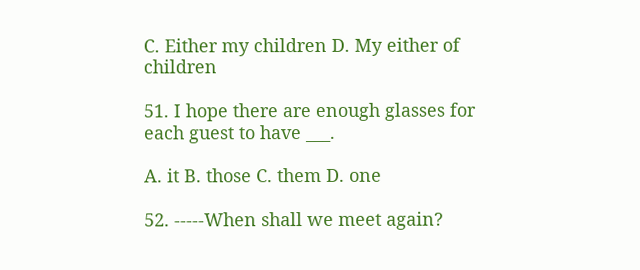C. Either my children D. My either of children

51. I hope there are enough glasses for each guest to have ___.

A. it B. those C. them D. one

52. -----When shall we meet again?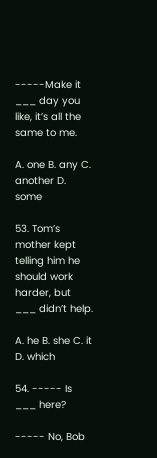-----Make it ___ day you like, it’s all the same to me.

A. one B. any C. another D. some

53. Tom’s mother kept telling him he should work harder, but ___ didn’t help.

A. he B. she C. it D. which

54. ----- Is ___ here?

----- No, Bob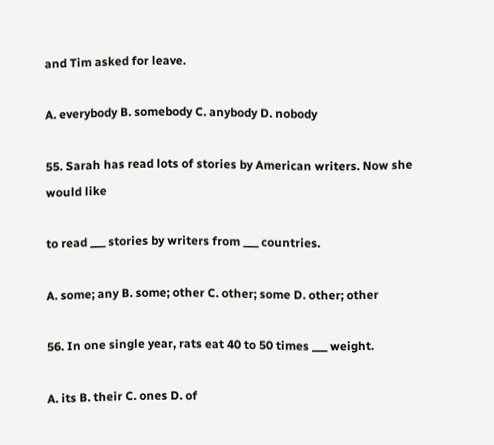and Tim asked for leave.

A. everybody B. somebody C. anybody D. nobody

55. Sarah has read lots of stories by American writers. Now she would like

to read ___ stories by writers from ___ countries.

A. some; any B. some; other C. other; some D. other; other

56. In one single year, rats eat 40 to 50 times ___ weight.

A. its B. their C. ones D. of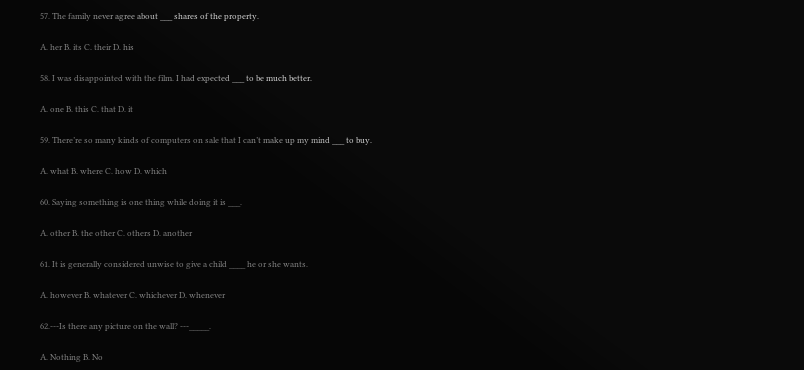57. The family never agree about ___ shares of the property.

A. her B. its C. their D. his

58. I was disappointed with the film. I had expected ___ to be much better.

A. one B. this C. that D. it

59. There’re so many kinds of computers on sale that I can’t make up my mind ___ to buy.

A. what B. where C. how D. which

60. Saying something is one thing while doing it is ___.

A. other B. the other C. others D. another

61. It is generally considered unwise to give a child ____ he or she wants.

A. however B. whatever C. whichever D. whenever

62.---Is there any picture on the wall? ---_____.

A. Nothing B. No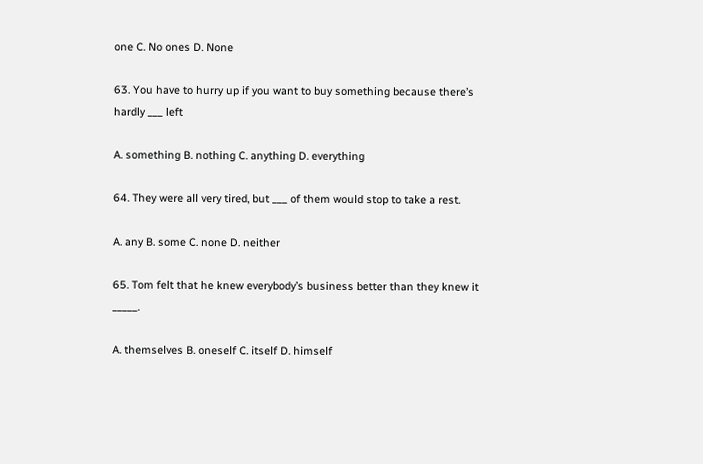one C. No ones D. None

63. You have to hurry up if you want to buy something because there’s hardly ___ left

A. something B. nothing C. anything D. everything

64. They were all very tired, but ___ of them would stop to take a rest.

A. any B. some C. none D. neither

65. Tom felt that he knew everybody’s business better than they knew it _____.

A. themselves B. oneself C. itself D. himself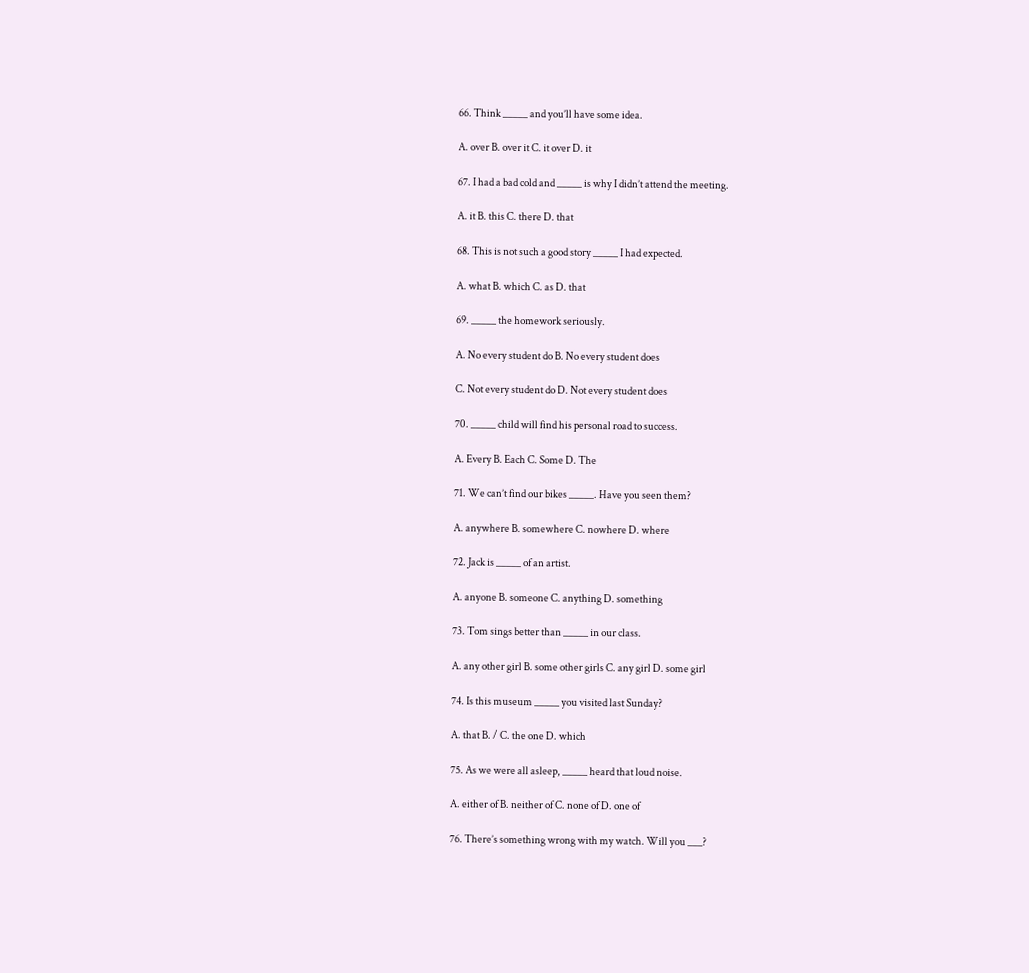66. Think _____ and you’ll have some idea.

A. over B. over it C. it over D. it

67. I had a bad cold and _____ is why I didn’t attend the meeting.

A. it B. this C. there D. that

68. This is not such a good story _____ I had expected.

A. what B. which C. as D. that

69. _____ the homework seriously.

A. No every student do B. No every student does

C. Not every student do D. Not every student does

70. _____ child will find his personal road to success.

A. Every B. Each C. Some D. The

71. We can’t find our bikes _____. Have you seen them?

A. anywhere B. somewhere C. nowhere D. where

72. Jack is _____ of an artist.

A. anyone B. someone C. anything D. something

73. Tom sings better than _____ in our class.

A. any other girl B. some other girls C. any girl D. some girl

74. Is this museum _____ you visited last Sunday?

A. that B. / C. the one D. which

75. As we were all asleep, _____ heard that loud noise.

A. either of B. neither of C. none of D. one of

76. There’s something wrong with my watch. Will you ___?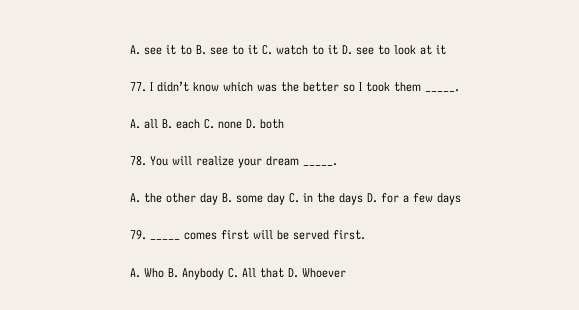A. see it to B. see to it C. watch to it D. see to look at it

77. I didn’t know which was the better so I took them _____.

A. all B. each C. none D. both

78. You will realize your dream _____.

A. the other day B. some day C. in the days D. for a few days

79. _____ comes first will be served first.

A. Who B. Anybody C. All that D. Whoever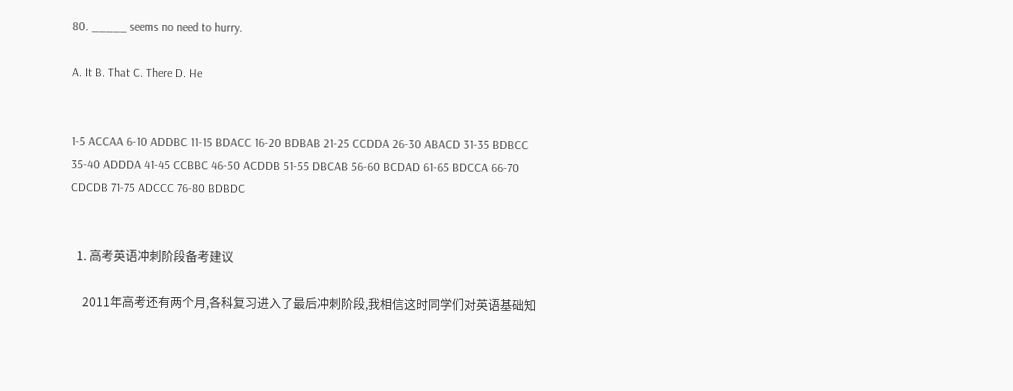80. _____ seems no need to hurry.

A. It B. That C. There D. He


1-5 ACCAA 6-10 ADDBC 11-15 BDACC 16-20 BDBAB 21-25 CCDDA 26-30 ABACD 31-35 BDBCC 35-40 ADDDA 41-45 CCBBC 46-50 ACDDB 51-55 DBCAB 56-60 BCDAD 61-65 BDCCA 66-70 CDCDB 71-75 ADCCC 76-80 BDBDC


  1. 高考英语冲刺阶段备考建议

    2011年高考还有两个月,各科复习进入了最后冲刺阶段,我相信这时同学们对英语基础知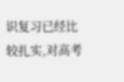识复习已经比较扎实,对高考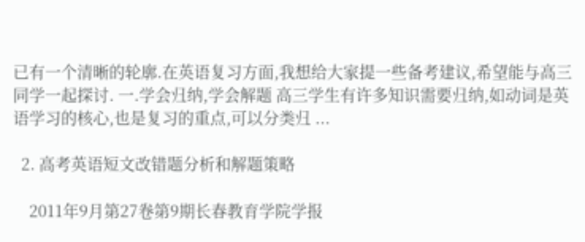已有一个清晰的轮廓.在英语复习方面,我想给大家提一些备考建议,希望能与高三同学一起探讨. 一.学会归纳,学会解题 高三学生有许多知识需要归纳,如动词是英语学习的核心,也是复习的重点,可以分类归 ...

  2. 高考英语短文改错题分析和解题策略

    2011年9月第27卷第9期长春教育学院学报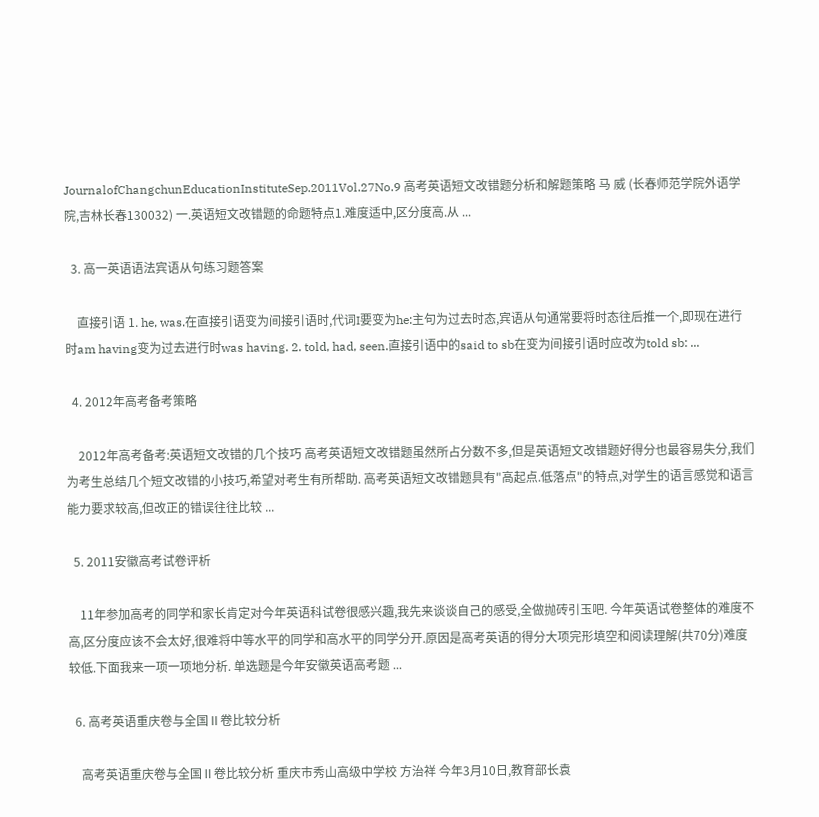JournalofChangchunEducationInstituteSep.2011Vol.27No.9 高考英语短文改错题分析和解题策略 马 威 (长春师范学院外语学院,吉林长春130032) 一.英语短文改错题的命题特点1.难度适中,区分度高.从 ...

  3. 高一英语语法宾语从句练习题答案

    直接引语 1. he, was.在直接引语变为间接引语时,代词I要变为he:主句为过去时态,宾语从句通常要将时态往后推一个,即现在进行时am having变为过去进行时was having. 2. told, had, seen.直接引语中的said to sb在变为间接引语时应改为told sb: ...

  4. 2012年高考备考策略

    2012年高考备考:英语短文改错的几个技巧 高考英语短文改错题虽然所占分数不多,但是英语短文改错题好得分也最容易失分,我们为考生总结几个短文改错的小技巧,希望对考生有所帮助. 高考英语短文改错题具有"高起点.低落点"的特点,对学生的语言感觉和语言能力要求较高,但改正的错误往往比较 ...

  5. 2011安徽高考试卷评析

    11年参加高考的同学和家长肯定对今年英语科试卷很感兴趣,我先来谈谈自己的感受,全做抛砖引玉吧. 今年英语试卷整体的难度不高,区分度应该不会太好,很难将中等水平的同学和高水平的同学分开.原因是高考英语的得分大项完形填空和阅读理解(共70分)难度较低.下面我来一项一项地分析. 单选题是今年安徽英语高考题 ...

  6. 高考英语重庆卷与全国Ⅱ卷比较分析

    高考英语重庆卷与全国Ⅱ卷比较分析 重庆市秀山高级中学校 方治祥 今年3月10日,教育部长袁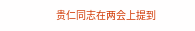贵仁同志在两会上提到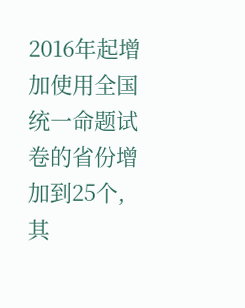2016年起增加使用全国统一命题试卷的省份增加到25个,其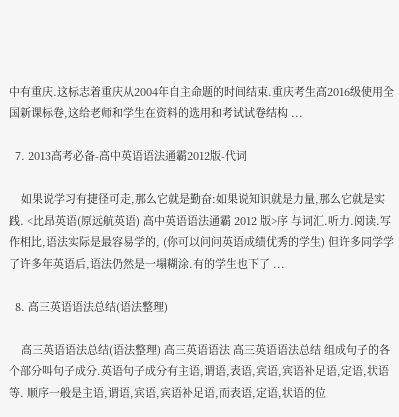中有重庆.这标志着重庆从2004年自主命题的时间结束.重庆考生高2016级使用全国新课标卷,这给老师和学生在资料的选用和考试试卷结构 ...

  7. 2013高考必备-高中英语语法通霸2012版-代词

    如果说学习有捷径可走,那么它就是勤奋:如果说知识就是力量,那么它就是实践. <比昂英语(原远航英语) 高中英语语法通霸 2012 版>序 与词汇.听力.阅读.写作相比,语法实际是最容易学的, (你可以问问英语成绩优秀的学生) 但许多同学学了许多年英语后,语法仍然是一塌糊涂.有的学生也下了 ...

  8. 高三英语语法总结(语法整理)

    高三英语语法总结(语法整理) 高三英语语法 高三英语语法总结 组成句子的各个部分叫句子成分.英语句子成分有主语,谓语,表语,宾语,宾语补足语,定语,状语等. 顺序一般是主语,谓语,宾语,宾语补足语,而表语,定语,状语的位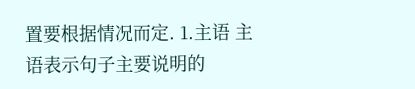置要根据情况而定. 1.主语 主语表示句子主要说明的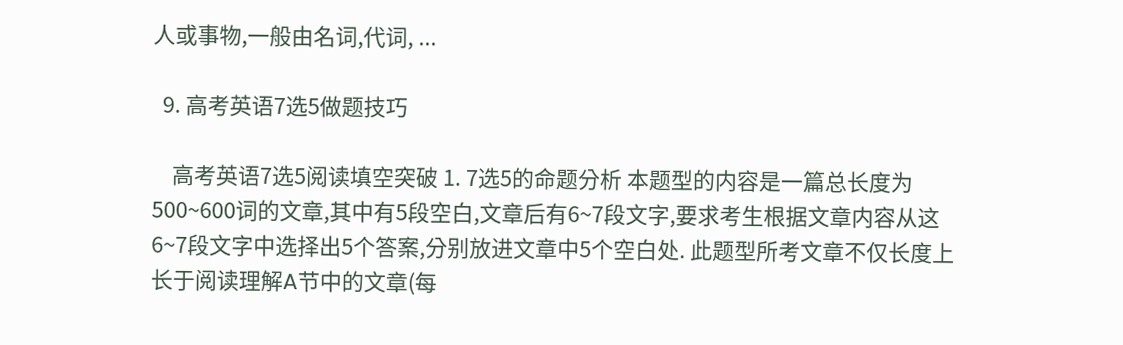人或事物,一般由名词,代词, ...

  9. 高考英语7选5做题技巧

    高考英语7选5阅读填空突破 1. 7选5的命题分析 本题型的内容是一篇总长度为500~600词的文章,其中有5段空白,文章后有6~7段文字,要求考生根据文章内容从这6~7段文字中选择出5个答案,分别放进文章中5个空白处. 此题型所考文章不仅长度上长于阅读理解A节中的文章(每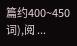篇约400~450词),阅 ...